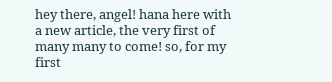hey there, angel! hana here with a new article, the very first of many many to come! so, for my first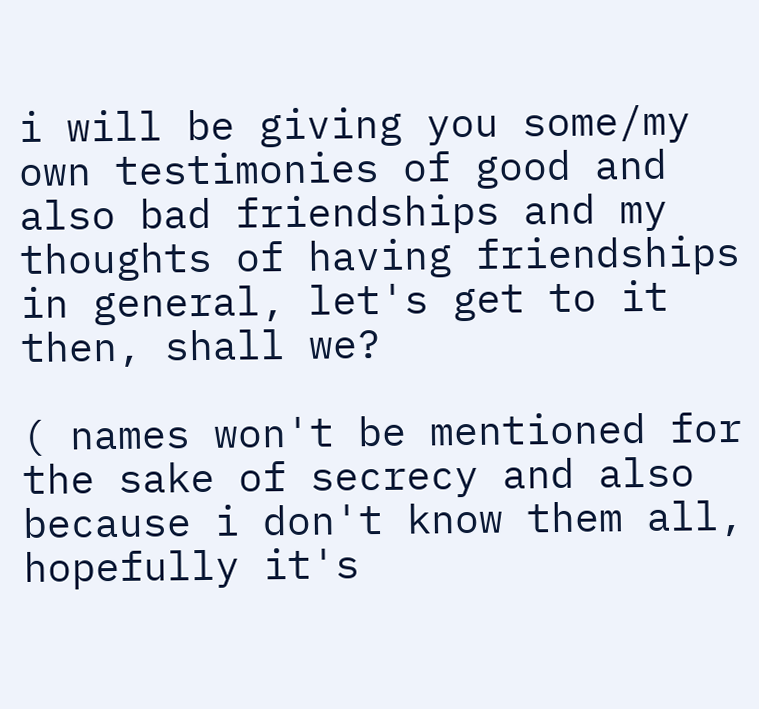i will be giving you some/my own testimonies of good and also bad friendships and my thoughts of having friendships in general, let's get to it then, shall we?

( names won't be mentioned for the sake of secrecy and also because i don't know them all, hopefully it's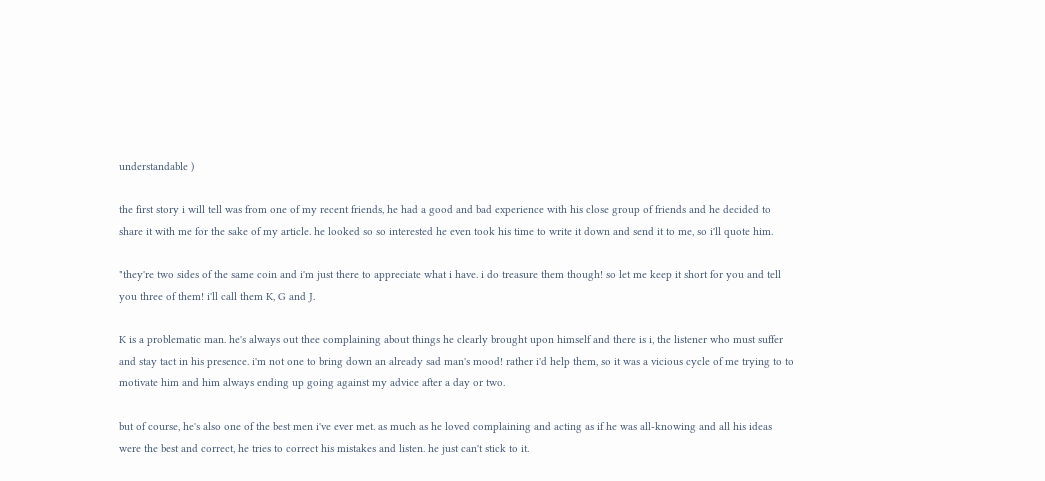understandable )

the first story i will tell was from one of my recent friends, he had a good and bad experience with his close group of friends and he decided to share it with me for the sake of my article. he looked so so interested he even took his time to write it down and send it to me, so i'll quote him.

"they're two sides of the same coin and i'm just there to appreciate what i have. i do treasure them though! so let me keep it short for you and tell you three of them! i'll call them K, G and J.

K is a problematic man. he's always out thee complaining about things he clearly brought upon himself and there is i, the listener who must suffer and stay tact in his presence. i'm not one to bring down an already sad man's mood! rather i'd help them, so it was a vicious cycle of me trying to to motivate him and him always ending up going against my advice after a day or two.

but of course, he's also one of the best men i've ever met. as much as he loved complaining and acting as if he was all-knowing and all his ideas were the best and correct, he tries to correct his mistakes and listen. he just can't stick to it.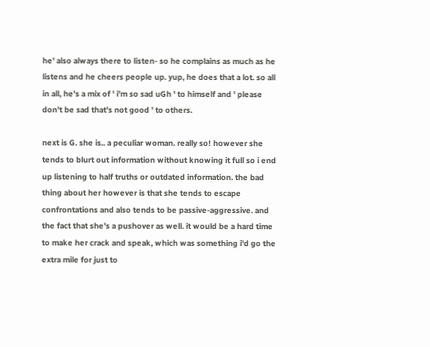he' also always there to listen- so he complains as much as he listens and he cheers people up. yup, he does that a lot. so all in all, he's a mix of ' i'm so sad uGh ' to himself and ' please don't be sad that's not good ' to others.

next is G. she is.. a peculiar woman. really so! however she tends to blurt out information without knowing it full so i end up listening to half truths or outdated information. the bad thing about her however is that she tends to escape confrontations and also tends to be passive-aggressive. and the fact that she's a pushover as well. it would be a hard time to make her crack and speak, which was something i'd go the extra mile for just to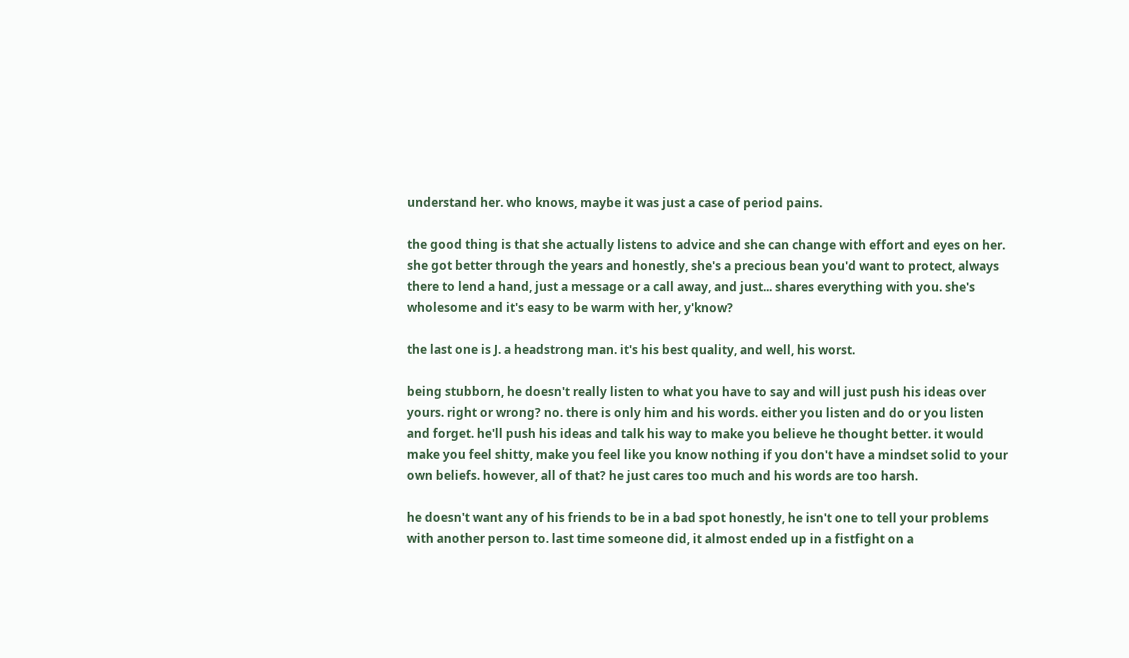understand her. who knows, maybe it was just a case of period pains.

the good thing is that she actually listens to advice and she can change with effort and eyes on her. she got better through the years and honestly, she's a precious bean you'd want to protect, always there to lend a hand, just a message or a call away, and just... shares everything with you. she's wholesome and it's easy to be warm with her, y'know?

the last one is J. a headstrong man. it's his best quality, and well, his worst.

being stubborn, he doesn't really listen to what you have to say and will just push his ideas over yours. right or wrong? no. there is only him and his words. either you listen and do or you listen and forget. he'll push his ideas and talk his way to make you believe he thought better. it would make you feel shitty, make you feel like you know nothing if you don't have a mindset solid to your own beliefs. however, all of that? he just cares too much and his words are too harsh.

he doesn't want any of his friends to be in a bad spot honestly, he isn't one to tell your problems with another person to. last time someone did, it almost ended up in a fistfight on a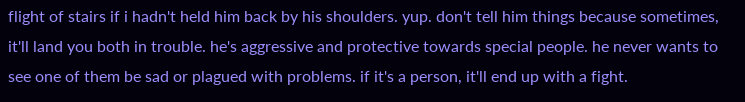flight of stairs if i hadn't held him back by his shoulders. yup. don't tell him things because sometimes, it'll land you both in trouble. he's aggressive and protective towards special people. he never wants to see one of them be sad or plagued with problems. if it's a person, it'll end up with a fight.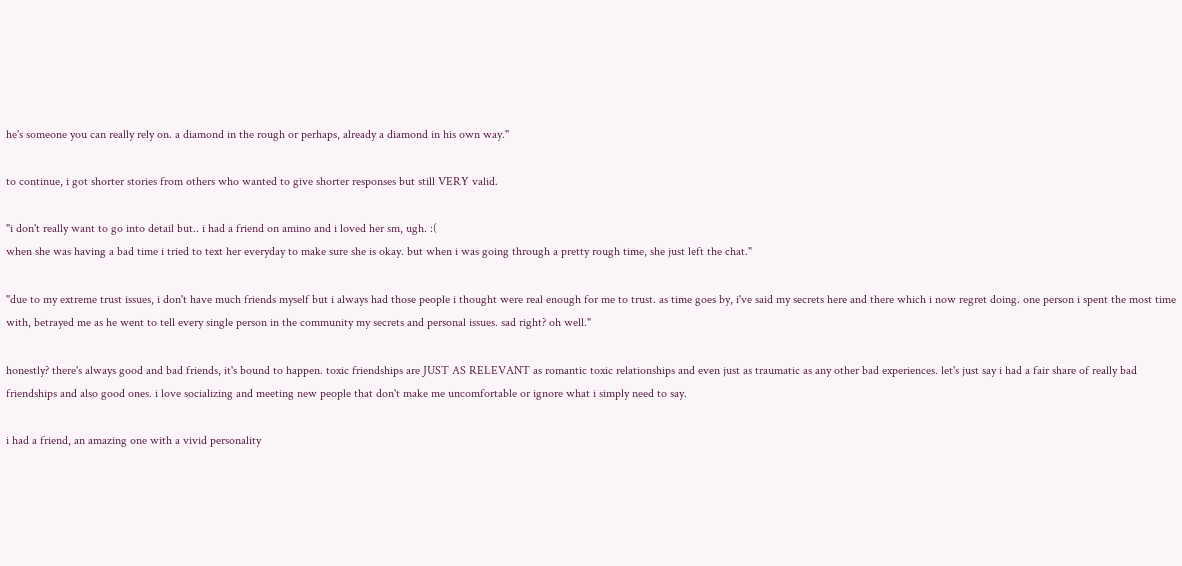he's someone you can really rely on. a diamond in the rough or perhaps, already a diamond in his own way."

to continue, i got shorter stories from others who wanted to give shorter responses but still VERY valid.

"i don't really want to go into detail but.. i had a friend on amino and i loved her sm, ugh. :(
when she was having a bad time i tried to text her everyday to make sure she is okay. but when i was going through a pretty rough time, she just left the chat."

"due to my extreme trust issues, i don't have much friends myself but i always had those people i thought were real enough for me to trust. as time goes by, i've said my secrets here and there which i now regret doing. one person i spent the most time with, betrayed me as he went to tell every single person in the community my secrets and personal issues. sad right? oh well."

honestly? there's always good and bad friends, it's bound to happen. toxic friendships are JUST AS RELEVANT as romantic toxic relationships and even just as traumatic as any other bad experiences. let's just say i had a fair share of really bad friendships and also good ones. i love socializing and meeting new people that don't make me uncomfortable or ignore what i simply need to say.

i had a friend, an amazing one with a vivid personality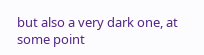but also a very dark one, at some point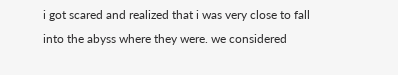i got scared and realized that i was very close to fall into the abyss where they were. we considered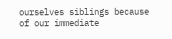ourselves siblings because of our immediate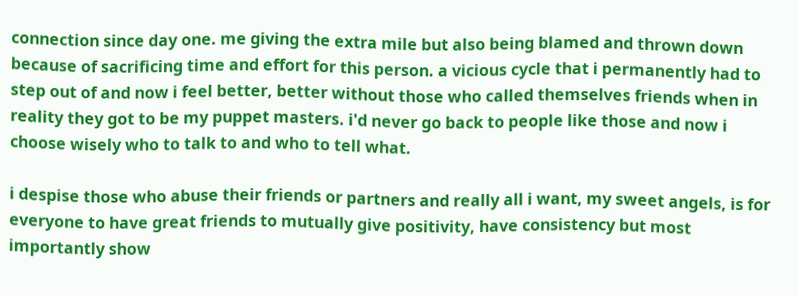connection since day one. me giving the extra mile but also being blamed and thrown down because of sacrificing time and effort for this person. a vicious cycle that i permanently had to step out of and now i feel better, better without those who called themselves friends when in reality they got to be my puppet masters. i'd never go back to people like those and now i choose wisely who to talk to and who to tell what.

i despise those who abuse their friends or partners and really all i want, my sweet angels, is for everyone to have great friends to mutually give positivity, have consistency but most importantly show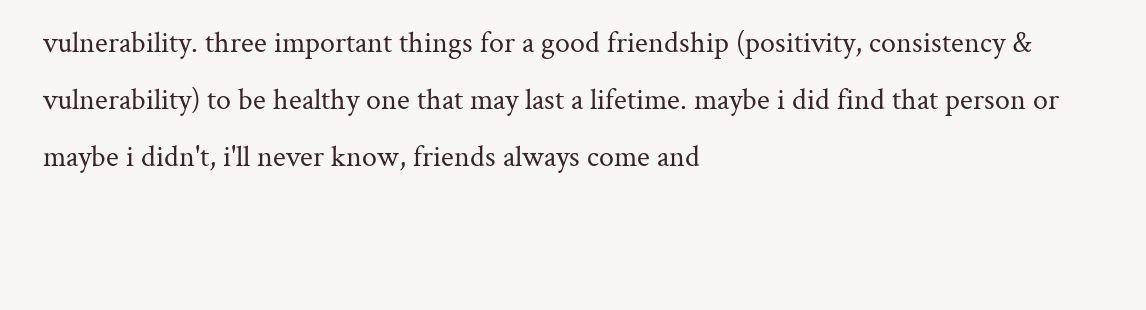vulnerability. three important things for a good friendship (positivity, consistency & vulnerability) to be healthy one that may last a lifetime. maybe i did find that person or maybe i didn't, i'll never know, friends always come and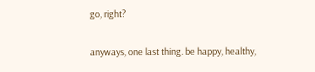go, right?

anyways, one last thing. be happy, healthy,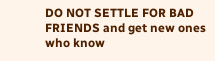DO NOT SETTLE FOR BAD FRIENDS and get new ones who know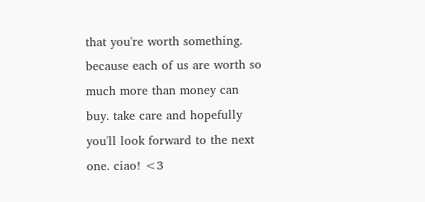that you're worth something. because each of us are worth so much more than money can buy. take care and hopefully you'll look forward to the next one. ciao! <3